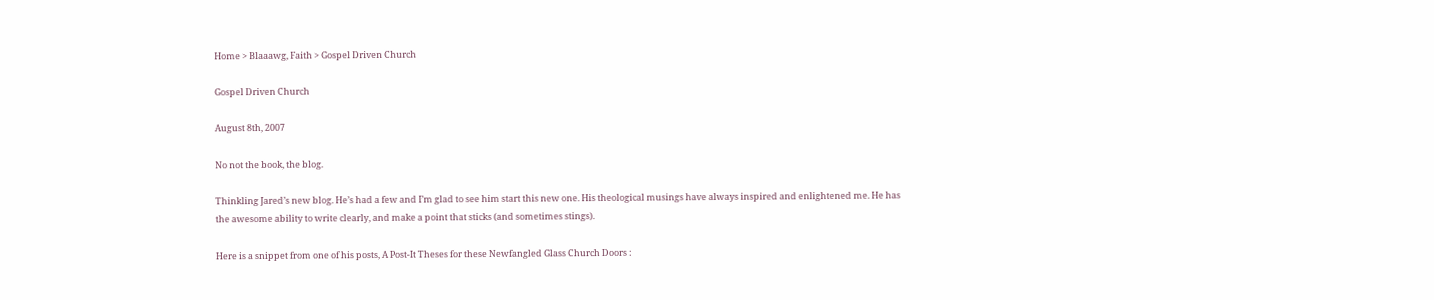Home > Blaaawg, Faith > Gospel Driven Church

Gospel Driven Church

August 8th, 2007

No not the book, the blog.

Thinkling Jared’s new blog. He’s had a few and I’m glad to see him start this new one. His theological musings have always inspired and enlightened me. He has the awesome ability to write clearly, and make a point that sticks (and sometimes stings).

Here is a snippet from one of his posts, A Post-It Theses for these Newfangled Glass Church Doors :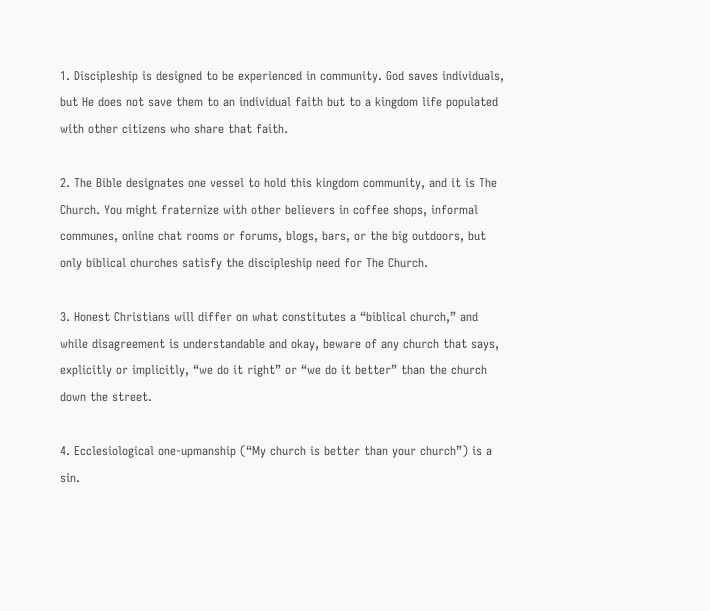1. Discipleship is designed to be experienced in community. God saves individuals, but He does not save them to an individual faith but to a kingdom life populated with other citizens who share that faith.

2. The Bible designates one vessel to hold this kingdom community, and it is The Church. You might fraternize with other believers in coffee shops, informal communes, online chat rooms or forums, blogs, bars, or the big outdoors, but only biblical churches satisfy the discipleship need for The Church.

3. Honest Christians will differ on what constitutes a “biblical church,” and while disagreement is understandable and okay, beware of any church that says, explicitly or implicitly, “we do it right” or “we do it better” than the church down the street.

4. Ecclesiological one-upmanship (“My church is better than your church”) is a sin.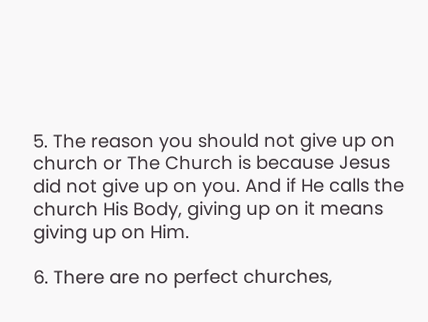5. The reason you should not give up on church or The Church is because Jesus did not give up on you. And if He calls the church His Body, giving up on it means giving up on Him.

6. There are no perfect churches,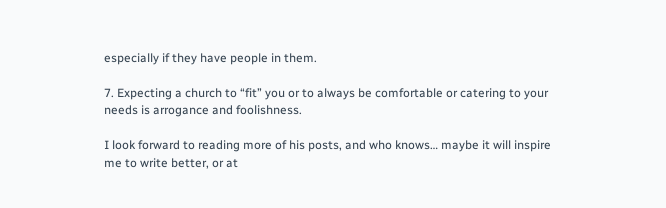especially if they have people in them.

7. Expecting a church to “fit” you or to always be comfortable or catering to your needs is arrogance and foolishness.

I look forward to reading more of his posts, and who knows… maybe it will inspire me to write better, or at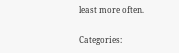least more often.

Categories: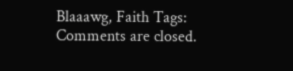Blaaawg, Faith Tags:
Comments are closed.